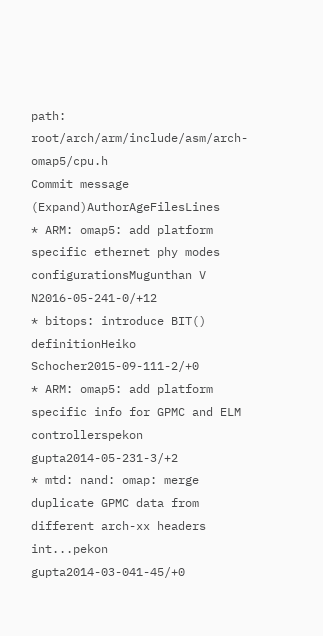path: root/arch/arm/include/asm/arch-omap5/cpu.h
Commit message (Expand)AuthorAgeFilesLines
* ARM: omap5: add platform specific ethernet phy modes configurationsMugunthan V N2016-05-241-0/+12
* bitops: introduce BIT() definitionHeiko Schocher2015-09-111-2/+0
* ARM: omap5: add platform specific info for GPMC and ELM controllerspekon gupta2014-05-231-3/+2
* mtd: nand: omap: merge duplicate GPMC data from different arch-xx headers int...pekon gupta2014-03-041-45/+0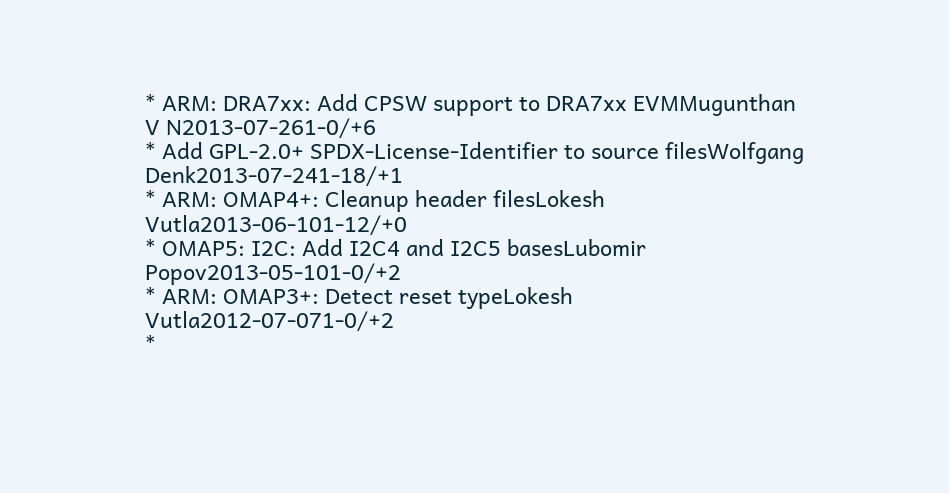* ARM: DRA7xx: Add CPSW support to DRA7xx EVMMugunthan V N2013-07-261-0/+6
* Add GPL-2.0+ SPDX-License-Identifier to source filesWolfgang Denk2013-07-241-18/+1
* ARM: OMAP4+: Cleanup header filesLokesh Vutla2013-06-101-12/+0
* OMAP5: I2C: Add I2C4 and I2C5 basesLubomir Popov2013-05-101-0/+2
* ARM: OMAP3+: Detect reset typeLokesh Vutla2012-07-071-0/+2
*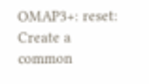OMAP3+: reset: Create a common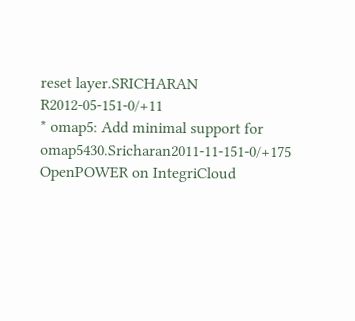reset layer.SRICHARAN R2012-05-151-0/+11
* omap5: Add minimal support for omap5430.Sricharan2011-11-151-0/+175
OpenPOWER on IntegriCloud